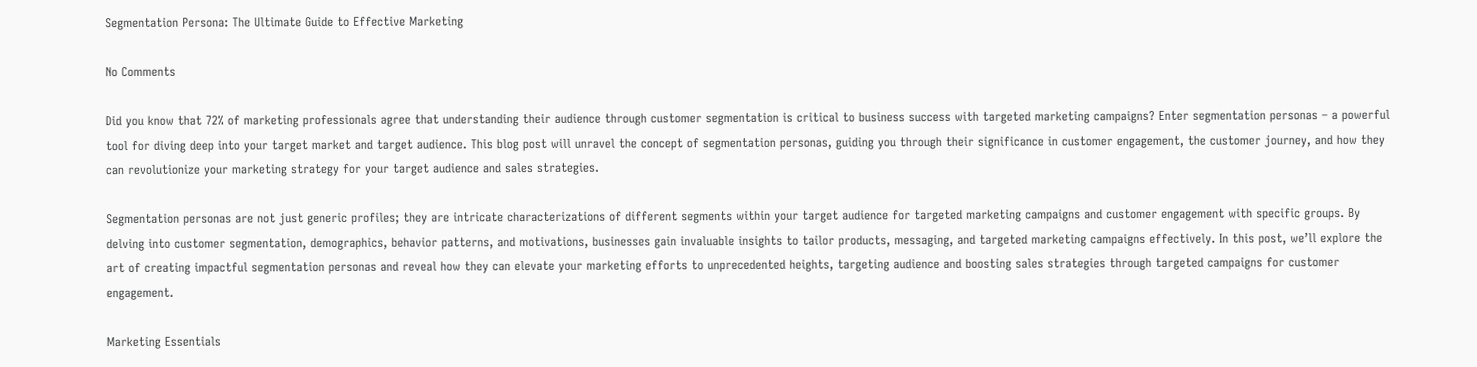Segmentation Persona: The Ultimate Guide to Effective Marketing

No Comments

Did you know that 72% of marketing professionals agree that understanding their audience through customer segmentation is critical to business success with targeted marketing campaigns? Enter segmentation personas – a powerful tool for diving deep into your target market and target audience. This blog post will unravel the concept of segmentation personas, guiding you through their significance in customer engagement, the customer journey, and how they can revolutionize your marketing strategy for your target audience and sales strategies.

Segmentation personas are not just generic profiles; they are intricate characterizations of different segments within your target audience for targeted marketing campaigns and customer engagement with specific groups. By delving into customer segmentation, demographics, behavior patterns, and motivations, businesses gain invaluable insights to tailor products, messaging, and targeted marketing campaigns effectively. In this post, we’ll explore the art of creating impactful segmentation personas and reveal how they can elevate your marketing efforts to unprecedented heights, targeting audience and boosting sales strategies through targeted campaigns for customer engagement.

Marketing Essentials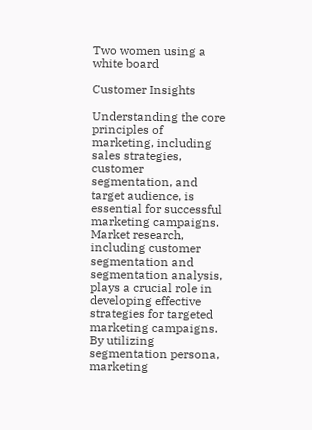Two women using a white board

Customer Insights

Understanding the core principles of marketing, including sales strategies, customer segmentation, and target audience, is essential for successful marketing campaigns. Market research, including customer segmentation and segmentation analysis, plays a crucial role in developing effective strategies for targeted marketing campaigns. By utilizing segmentation persona, marketing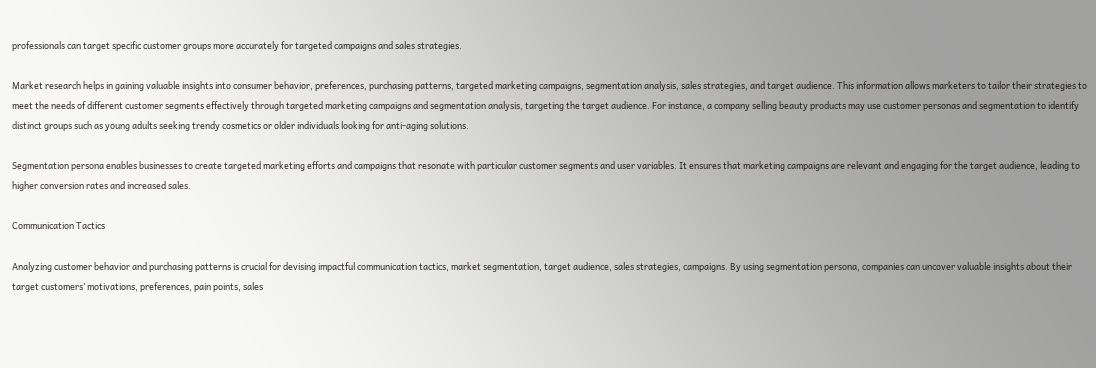professionals can target specific customer groups more accurately for targeted campaigns and sales strategies.

Market research helps in gaining valuable insights into consumer behavior, preferences, purchasing patterns, targeted marketing campaigns, segmentation analysis, sales strategies, and target audience. This information allows marketers to tailor their strategies to meet the needs of different customer segments effectively through targeted marketing campaigns and segmentation analysis, targeting the target audience. For instance, a company selling beauty products may use customer personas and segmentation to identify distinct groups such as young adults seeking trendy cosmetics or older individuals looking for anti-aging solutions.

Segmentation persona enables businesses to create targeted marketing efforts and campaigns that resonate with particular customer segments and user variables. It ensures that marketing campaigns are relevant and engaging for the target audience, leading to higher conversion rates and increased sales.

Communication Tactics

Analyzing customer behavior and purchasing patterns is crucial for devising impactful communication tactics, market segmentation, target audience, sales strategies, campaigns. By using segmentation persona, companies can uncover valuable insights about their target customers’ motivations, preferences, pain points, sales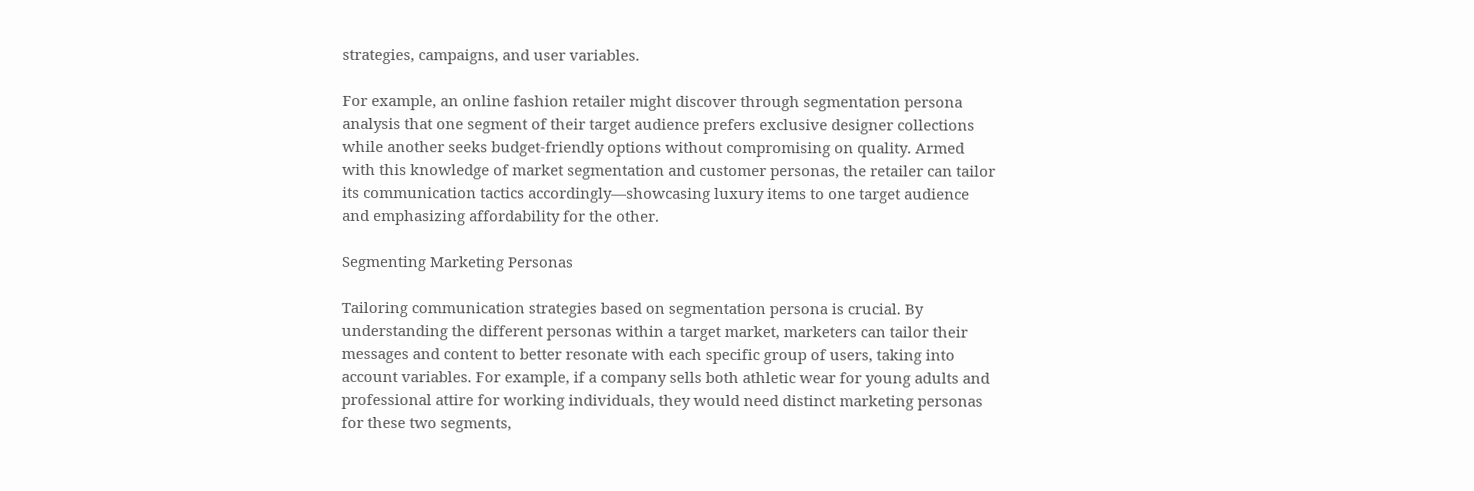strategies, campaigns, and user variables.

For example, an online fashion retailer might discover through segmentation persona analysis that one segment of their target audience prefers exclusive designer collections while another seeks budget-friendly options without compromising on quality. Armed with this knowledge of market segmentation and customer personas, the retailer can tailor its communication tactics accordingly—showcasing luxury items to one target audience and emphasizing affordability for the other.

Segmenting Marketing Personas

Tailoring communication strategies based on segmentation persona is crucial. By understanding the different personas within a target market, marketers can tailor their messages and content to better resonate with each specific group of users, taking into account variables. For example, if a company sells both athletic wear for young adults and professional attire for working individuals, they would need distinct marketing personas for these two segments,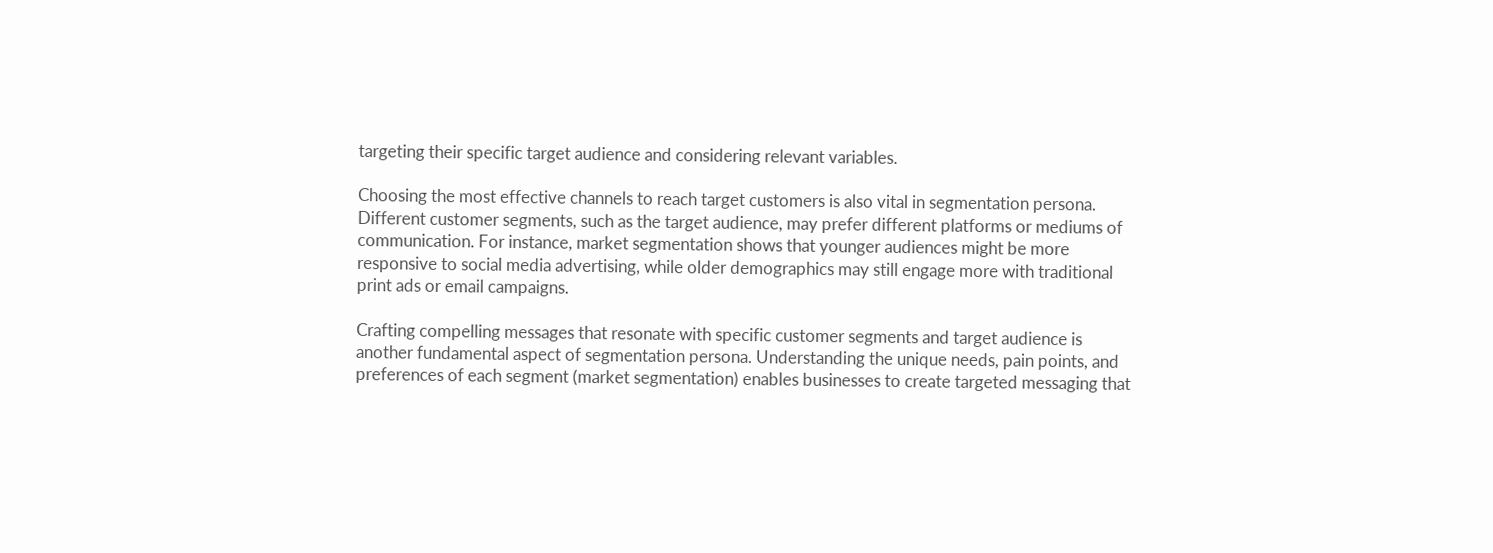targeting their specific target audience and considering relevant variables.

Choosing the most effective channels to reach target customers is also vital in segmentation persona. Different customer segments, such as the target audience, may prefer different platforms or mediums of communication. For instance, market segmentation shows that younger audiences might be more responsive to social media advertising, while older demographics may still engage more with traditional print ads or email campaigns.

Crafting compelling messages that resonate with specific customer segments and target audience is another fundamental aspect of segmentation persona. Understanding the unique needs, pain points, and preferences of each segment (market segmentation) enables businesses to create targeted messaging that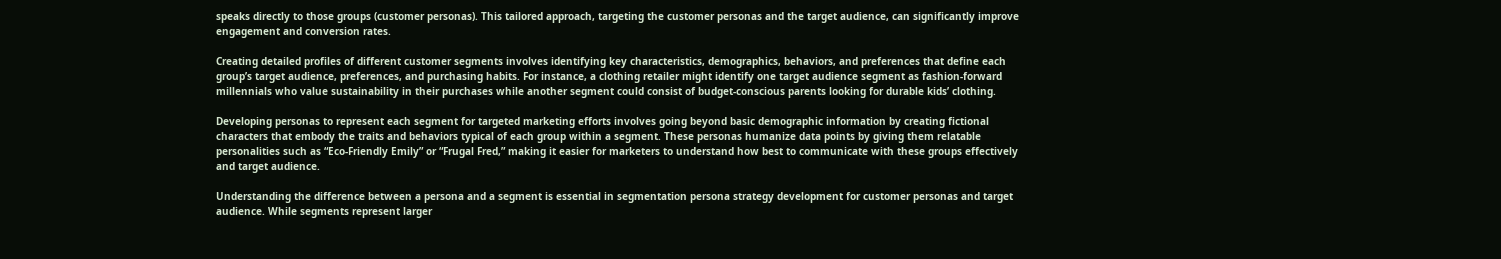speaks directly to those groups (customer personas). This tailored approach, targeting the customer personas and the target audience, can significantly improve engagement and conversion rates.

Creating detailed profiles of different customer segments involves identifying key characteristics, demographics, behaviors, and preferences that define each group’s target audience, preferences, and purchasing habits. For instance, a clothing retailer might identify one target audience segment as fashion-forward millennials who value sustainability in their purchases while another segment could consist of budget-conscious parents looking for durable kids’ clothing.

Developing personas to represent each segment for targeted marketing efforts involves going beyond basic demographic information by creating fictional characters that embody the traits and behaviors typical of each group within a segment. These personas humanize data points by giving them relatable personalities such as “Eco-Friendly Emily” or “Frugal Fred,” making it easier for marketers to understand how best to communicate with these groups effectively and target audience.

Understanding the difference between a persona and a segment is essential in segmentation persona strategy development for customer personas and target audience. While segments represent larger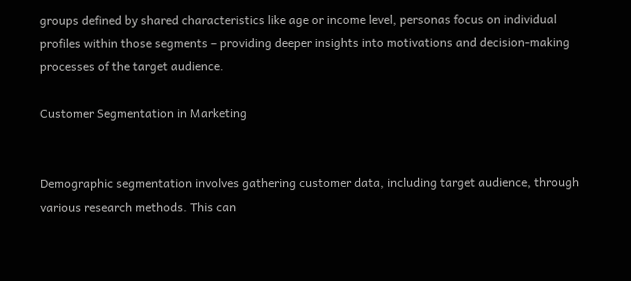groups defined by shared characteristics like age or income level, personas focus on individual profiles within those segments – providing deeper insights into motivations and decision-making processes of the target audience.

Customer Segmentation in Marketing


Demographic segmentation involves gathering customer data, including target audience, through various research methods. This can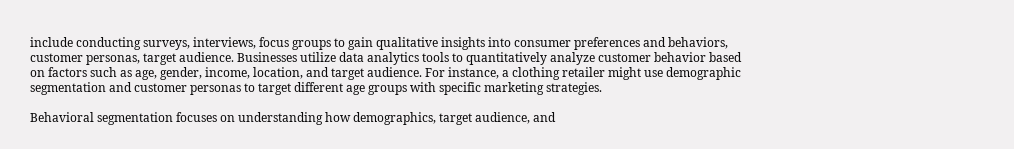include conducting surveys, interviews, focus groups to gain qualitative insights into consumer preferences and behaviors, customer personas, target audience. Businesses utilize data analytics tools to quantitatively analyze customer behavior based on factors such as age, gender, income, location, and target audience. For instance, a clothing retailer might use demographic segmentation and customer personas to target different age groups with specific marketing strategies.

Behavioral segmentation focuses on understanding how demographics, target audience, and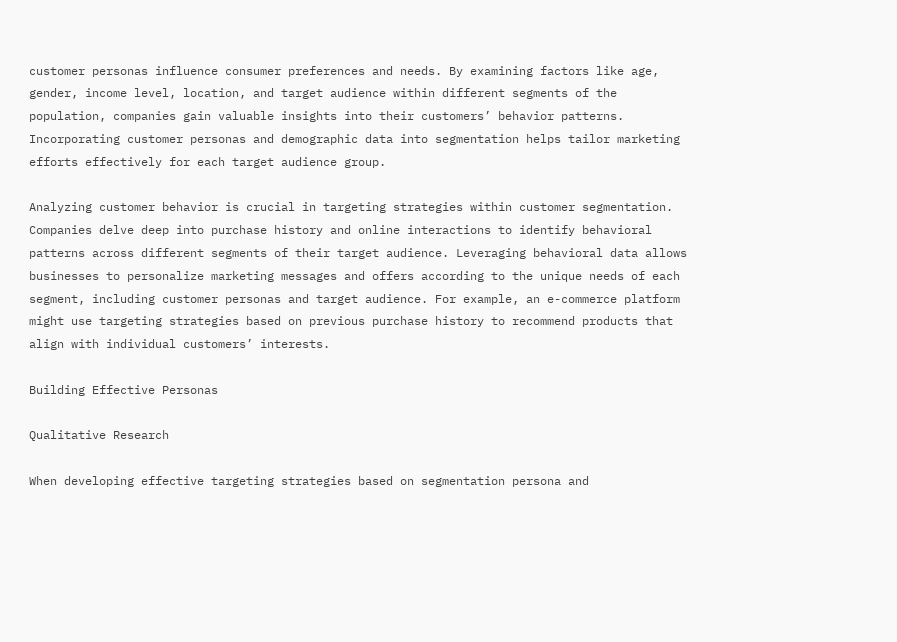customer personas influence consumer preferences and needs. By examining factors like age, gender, income level, location, and target audience within different segments of the population, companies gain valuable insights into their customers’ behavior patterns. Incorporating customer personas and demographic data into segmentation helps tailor marketing efforts effectively for each target audience group.

Analyzing customer behavior is crucial in targeting strategies within customer segmentation. Companies delve deep into purchase history and online interactions to identify behavioral patterns across different segments of their target audience. Leveraging behavioral data allows businesses to personalize marketing messages and offers according to the unique needs of each segment, including customer personas and target audience. For example, an e-commerce platform might use targeting strategies based on previous purchase history to recommend products that align with individual customers’ interests.

Building Effective Personas

Qualitative Research

When developing effective targeting strategies based on segmentation persona and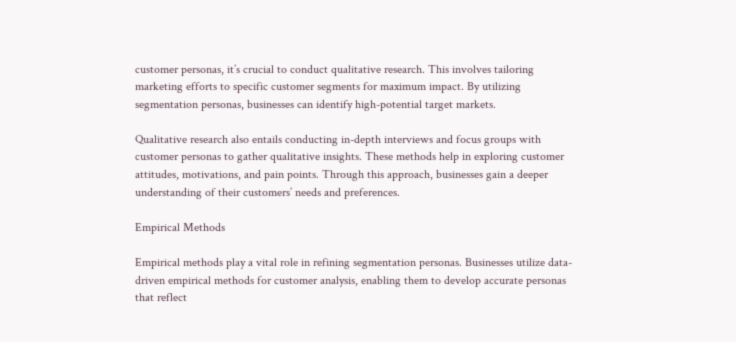customer personas, it’s crucial to conduct qualitative research. This involves tailoring marketing efforts to specific customer segments for maximum impact. By utilizing segmentation personas, businesses can identify high-potential target markets.

Qualitative research also entails conducting in-depth interviews and focus groups with customer personas to gather qualitative insights. These methods help in exploring customer attitudes, motivations, and pain points. Through this approach, businesses gain a deeper understanding of their customers’ needs and preferences.

Empirical Methods

Empirical methods play a vital role in refining segmentation personas. Businesses utilize data-driven empirical methods for customer analysis, enabling them to develop accurate personas that reflect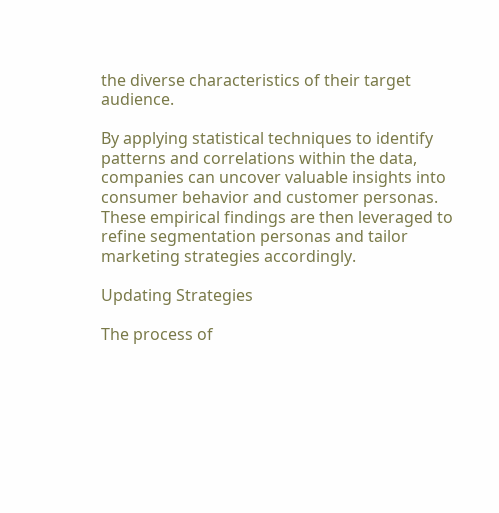the diverse characteristics of their target audience.

By applying statistical techniques to identify patterns and correlations within the data, companies can uncover valuable insights into consumer behavior and customer personas. These empirical findings are then leveraged to refine segmentation personas and tailor marketing strategies accordingly.

Updating Strategies

The process of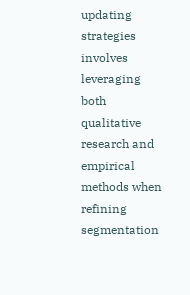updating strategies involves leveraging both qualitative research and empirical methods when refining segmentation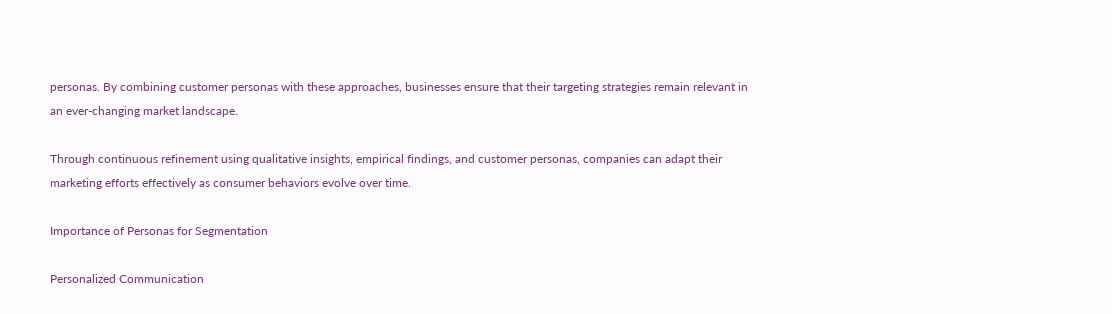personas. By combining customer personas with these approaches, businesses ensure that their targeting strategies remain relevant in an ever-changing market landscape.

Through continuous refinement using qualitative insights, empirical findings, and customer personas, companies can adapt their marketing efforts effectively as consumer behaviors evolve over time.

Importance of Personas for Segmentation

Personalized Communication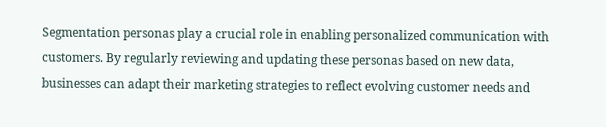Segmentation personas play a crucial role in enabling personalized communication with customers. By regularly reviewing and updating these personas based on new data, businesses can adapt their marketing strategies to reflect evolving customer needs and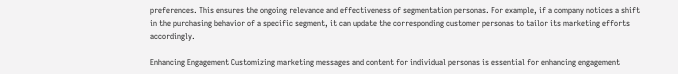preferences. This ensures the ongoing relevance and effectiveness of segmentation personas. For example, if a company notices a shift in the purchasing behavior of a specific segment, it can update the corresponding customer personas to tailor its marketing efforts accordingly.

Enhancing Engagement Customizing marketing messages and content for individual personas is essential for enhancing engagement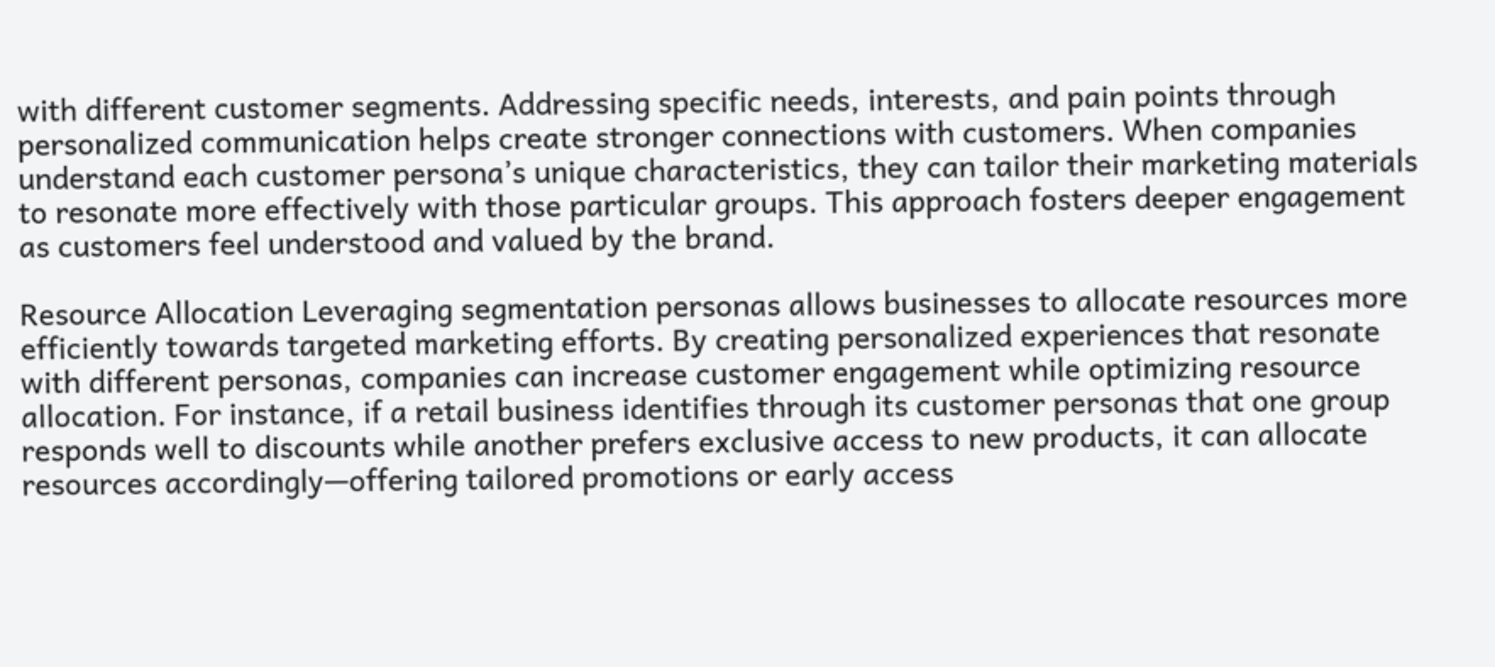with different customer segments. Addressing specific needs, interests, and pain points through personalized communication helps create stronger connections with customers. When companies understand each customer persona’s unique characteristics, they can tailor their marketing materials to resonate more effectively with those particular groups. This approach fosters deeper engagement as customers feel understood and valued by the brand.

Resource Allocation Leveraging segmentation personas allows businesses to allocate resources more efficiently towards targeted marketing efforts. By creating personalized experiences that resonate with different personas, companies can increase customer engagement while optimizing resource allocation. For instance, if a retail business identifies through its customer personas that one group responds well to discounts while another prefers exclusive access to new products, it can allocate resources accordingly—offering tailored promotions or early access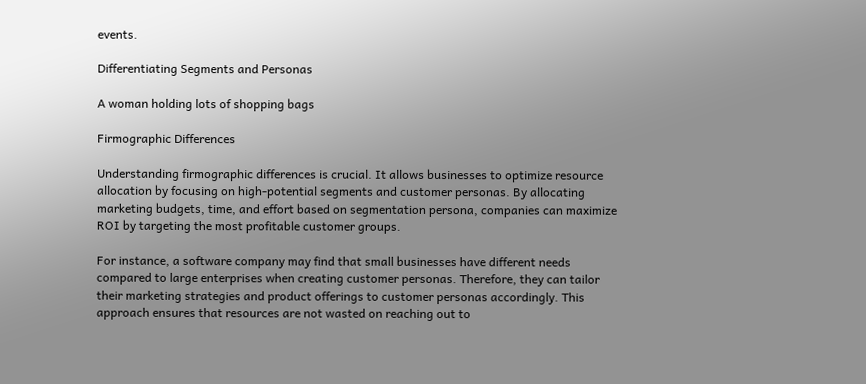events.

Differentiating Segments and Personas

A woman holding lots of shopping bags

Firmographic Differences

Understanding firmographic differences is crucial. It allows businesses to optimize resource allocation by focusing on high-potential segments and customer personas. By allocating marketing budgets, time, and effort based on segmentation persona, companies can maximize ROI by targeting the most profitable customer groups.

For instance, a software company may find that small businesses have different needs compared to large enterprises when creating customer personas. Therefore, they can tailor their marketing strategies and product offerings to customer personas accordingly. This approach ensures that resources are not wasted on reaching out to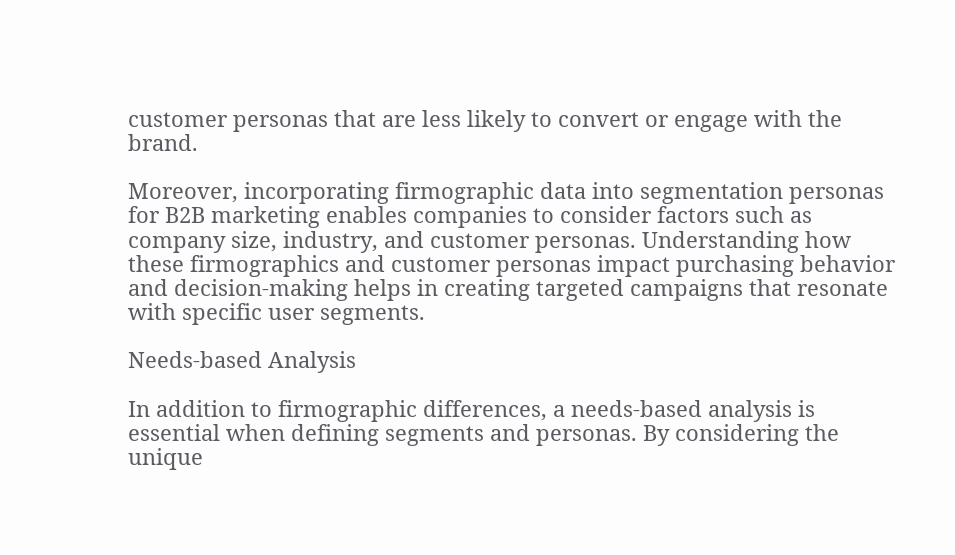customer personas that are less likely to convert or engage with the brand.

Moreover, incorporating firmographic data into segmentation personas for B2B marketing enables companies to consider factors such as company size, industry, and customer personas. Understanding how these firmographics and customer personas impact purchasing behavior and decision-making helps in creating targeted campaigns that resonate with specific user segments.

Needs-based Analysis

In addition to firmographic differences, a needs-based analysis is essential when defining segments and personas. By considering the unique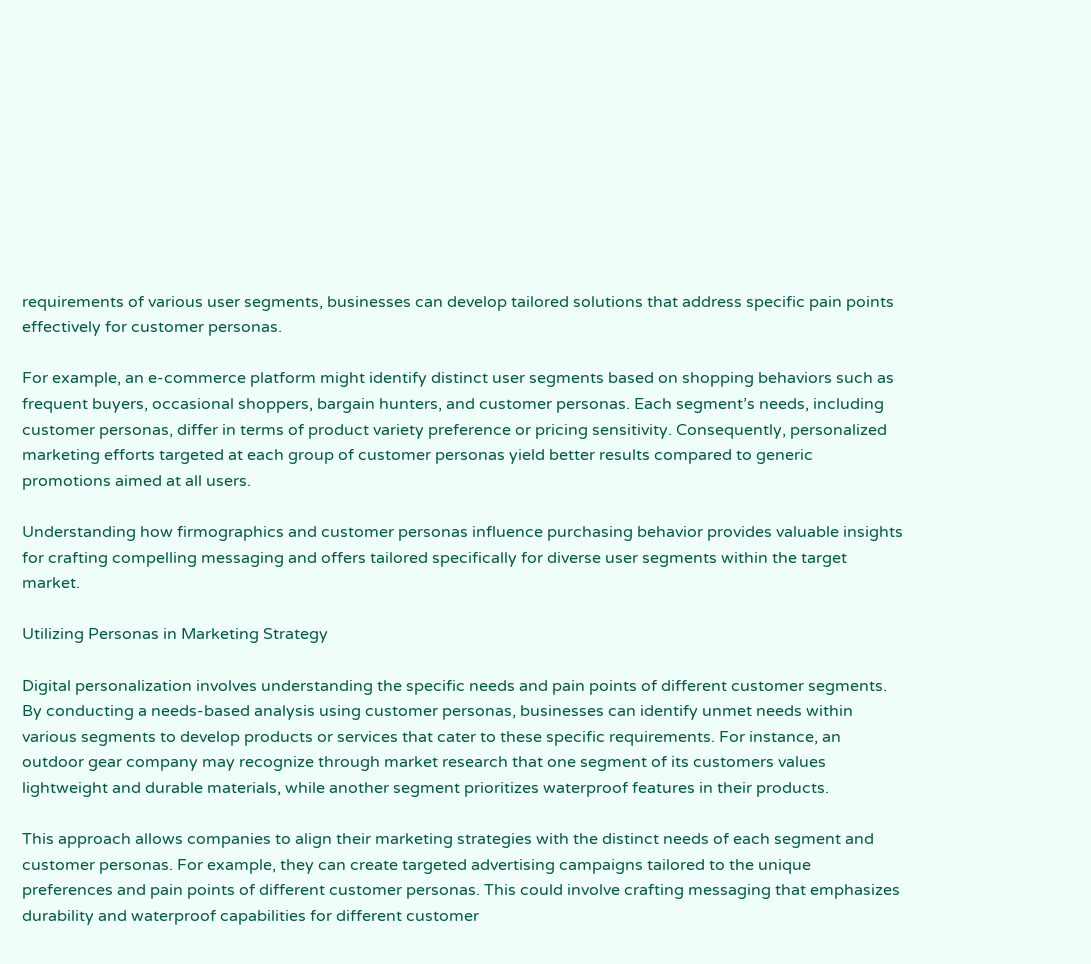requirements of various user segments, businesses can develop tailored solutions that address specific pain points effectively for customer personas.

For example, an e-commerce platform might identify distinct user segments based on shopping behaviors such as frequent buyers, occasional shoppers, bargain hunters, and customer personas. Each segment’s needs, including customer personas, differ in terms of product variety preference or pricing sensitivity. Consequently, personalized marketing efforts targeted at each group of customer personas yield better results compared to generic promotions aimed at all users.

Understanding how firmographics and customer personas influence purchasing behavior provides valuable insights for crafting compelling messaging and offers tailored specifically for diverse user segments within the target market.

Utilizing Personas in Marketing Strategy

Digital personalization involves understanding the specific needs and pain points of different customer segments. By conducting a needs-based analysis using customer personas, businesses can identify unmet needs within various segments to develop products or services that cater to these specific requirements. For instance, an outdoor gear company may recognize through market research that one segment of its customers values lightweight and durable materials, while another segment prioritizes waterproof features in their products.

This approach allows companies to align their marketing strategies with the distinct needs of each segment and customer personas. For example, they can create targeted advertising campaigns tailored to the unique preferences and pain points of different customer personas. This could involve crafting messaging that emphasizes durability and waterproof capabilities for different customer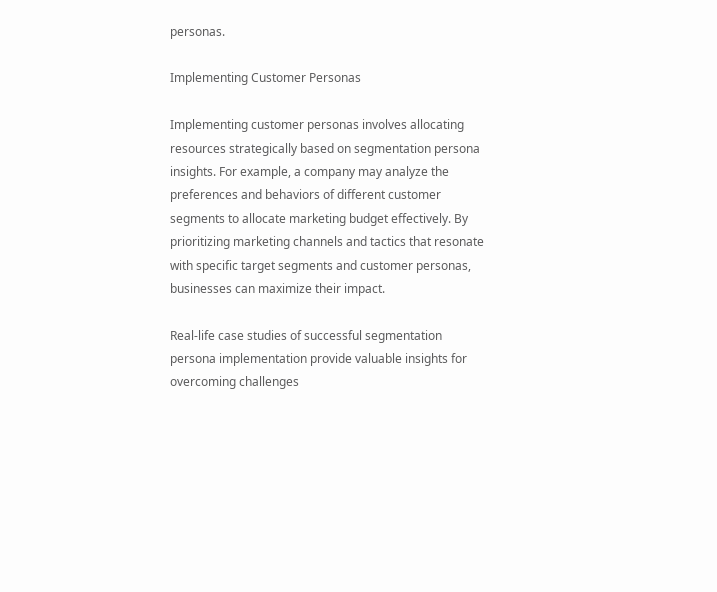personas.

Implementing Customer Personas

Implementing customer personas involves allocating resources strategically based on segmentation persona insights. For example, a company may analyze the preferences and behaviors of different customer segments to allocate marketing budget effectively. By prioritizing marketing channels and tactics that resonate with specific target segments and customer personas, businesses can maximize their impact.

Real-life case studies of successful segmentation persona implementation provide valuable insights for overcoming challenges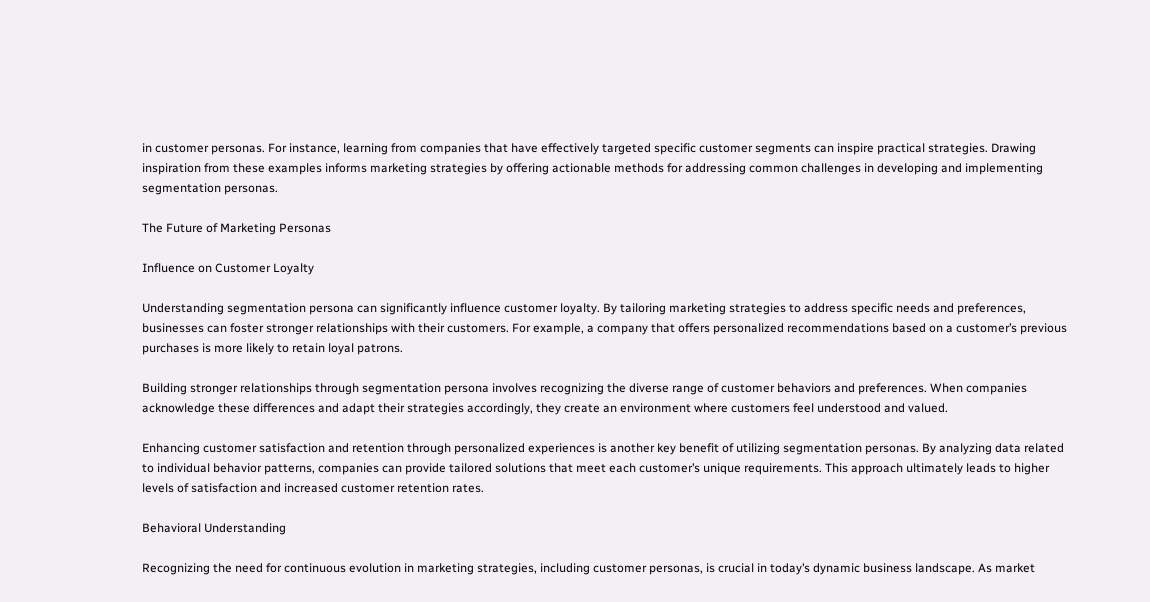in customer personas. For instance, learning from companies that have effectively targeted specific customer segments can inspire practical strategies. Drawing inspiration from these examples informs marketing strategies by offering actionable methods for addressing common challenges in developing and implementing segmentation personas.

The Future of Marketing Personas

Influence on Customer Loyalty

Understanding segmentation persona can significantly influence customer loyalty. By tailoring marketing strategies to address specific needs and preferences, businesses can foster stronger relationships with their customers. For example, a company that offers personalized recommendations based on a customer’s previous purchases is more likely to retain loyal patrons.

Building stronger relationships through segmentation persona involves recognizing the diverse range of customer behaviors and preferences. When companies acknowledge these differences and adapt their strategies accordingly, they create an environment where customers feel understood and valued.

Enhancing customer satisfaction and retention through personalized experiences is another key benefit of utilizing segmentation personas. By analyzing data related to individual behavior patterns, companies can provide tailored solutions that meet each customer’s unique requirements. This approach ultimately leads to higher levels of satisfaction and increased customer retention rates.

Behavioral Understanding

Recognizing the need for continuous evolution in marketing strategies, including customer personas, is crucial in today’s dynamic business landscape. As market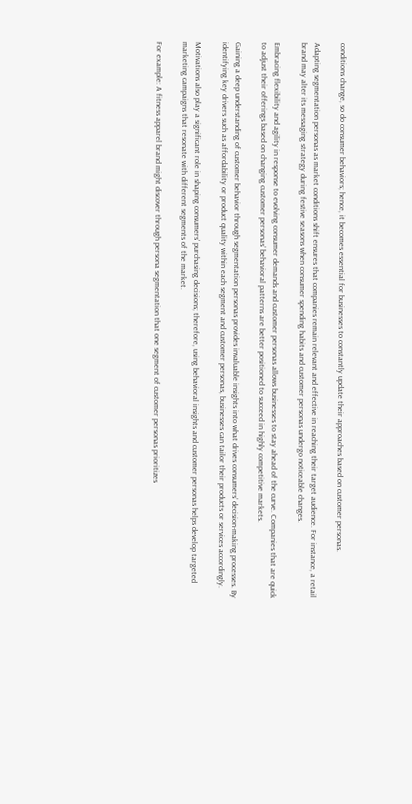conditions change, so do consumer behaviors; hence, it becomes essential for businesses to constantly update their approaches based on customer personas.

Adapting segmentation personas as market conditions shift ensures that companies remain relevant and effective in reaching their target audience. For instance, a retail brand may alter its messaging strategy during festive seasons when consumer spending habits and customer personas undergo noticeable changes.

Embracing flexibility and agility in response to evolving consumer demands and customer personas allows businesses to stay ahead of the curve. Companies that are quick to adjust their offerings based on changing customer personas’ behavioral patterns are better positioned to succeed in highly competitive markets.

Gaining a deep understanding of customer behavior through segmentation personas provides invaluable insights into what drives consumers’ decision-making processes. By identifying key drivers such as affordability or product quality within each segment and customer personas, businesses can tailor their products or services accordingly.

Motivations also play a significant role in shaping consumers’ purchasing decisions; therefore, using behavioral insights and customer personas helps develop targeted marketing campaigns that resonate with different segments of the market.

For example: A fitness apparel brand might discover through persona segmentation that one segment of customer personas prioritizes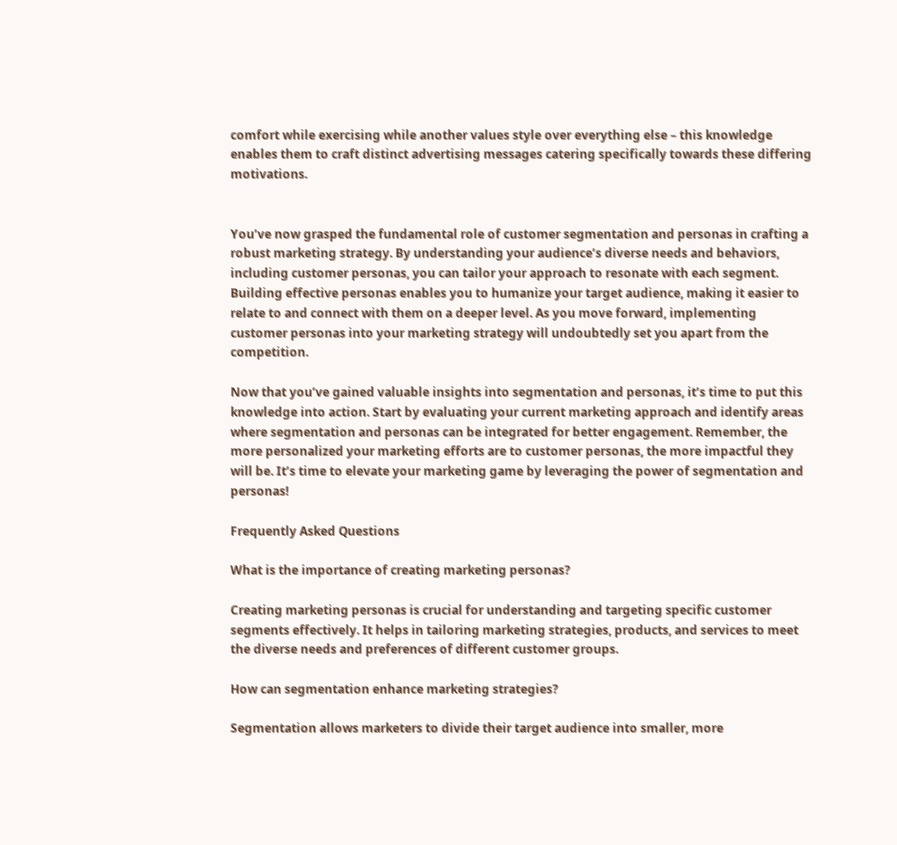comfort while exercising while another values style over everything else – this knowledge enables them to craft distinct advertising messages catering specifically towards these differing motivations.


You’ve now grasped the fundamental role of customer segmentation and personas in crafting a robust marketing strategy. By understanding your audience’s diverse needs and behaviors, including customer personas, you can tailor your approach to resonate with each segment. Building effective personas enables you to humanize your target audience, making it easier to relate to and connect with them on a deeper level. As you move forward, implementing customer personas into your marketing strategy will undoubtedly set you apart from the competition.

Now that you’ve gained valuable insights into segmentation and personas, it’s time to put this knowledge into action. Start by evaluating your current marketing approach and identify areas where segmentation and personas can be integrated for better engagement. Remember, the more personalized your marketing efforts are to customer personas, the more impactful they will be. It’s time to elevate your marketing game by leveraging the power of segmentation and personas!

Frequently Asked Questions

What is the importance of creating marketing personas?

Creating marketing personas is crucial for understanding and targeting specific customer segments effectively. It helps in tailoring marketing strategies, products, and services to meet the diverse needs and preferences of different customer groups.

How can segmentation enhance marketing strategies?

Segmentation allows marketers to divide their target audience into smaller, more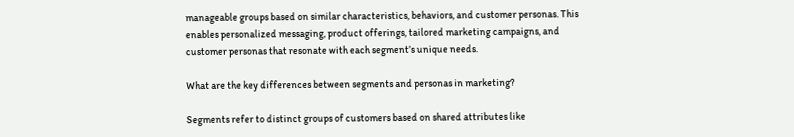manageable groups based on similar characteristics, behaviors, and customer personas. This enables personalized messaging, product offerings, tailored marketing campaigns, and customer personas that resonate with each segment’s unique needs.

What are the key differences between segments and personas in marketing?

Segments refer to distinct groups of customers based on shared attributes like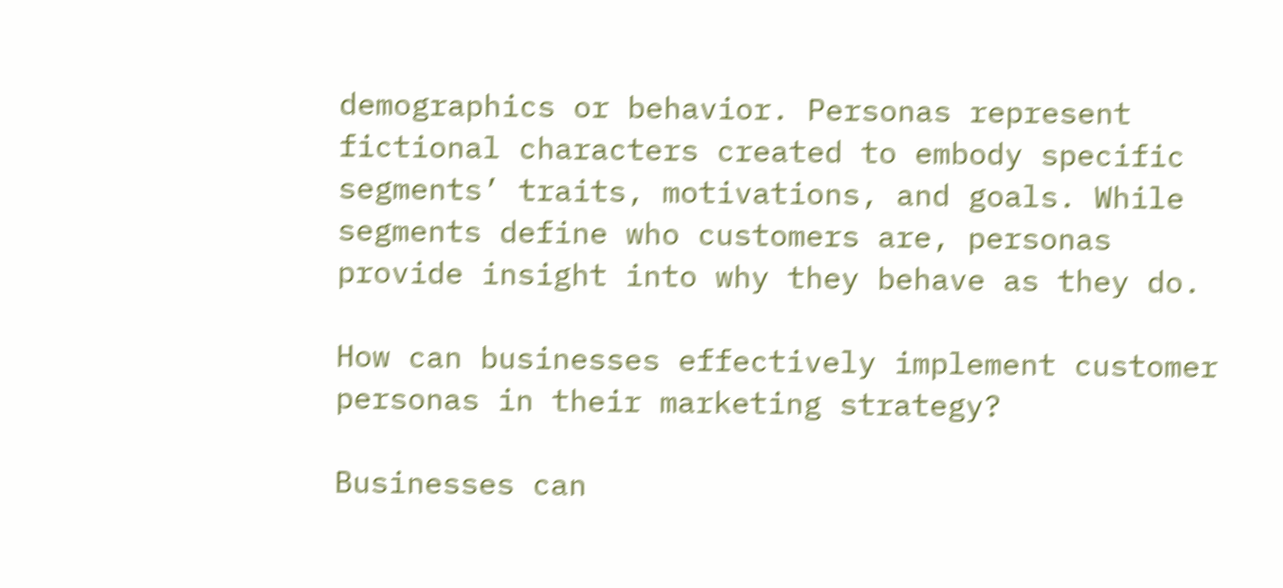demographics or behavior. Personas represent fictional characters created to embody specific segments’ traits, motivations, and goals. While segments define who customers are, personas provide insight into why they behave as they do.

How can businesses effectively implement customer personas in their marketing strategy?

Businesses can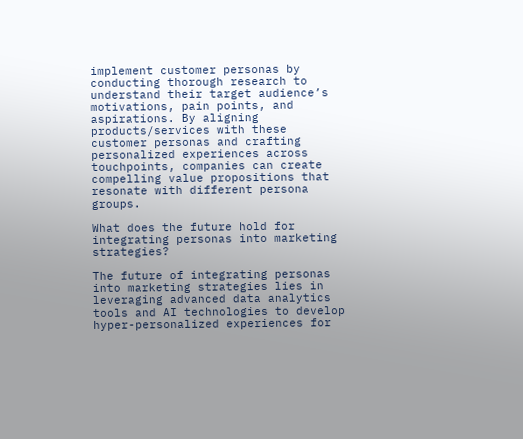implement customer personas by conducting thorough research to understand their target audience’s motivations, pain points, and aspirations. By aligning products/services with these customer personas and crafting personalized experiences across touchpoints, companies can create compelling value propositions that resonate with different persona groups.

What does the future hold for integrating personas into marketing strategies?

The future of integrating personas into marketing strategies lies in leveraging advanced data analytics tools and AI technologies to develop hyper-personalized experiences for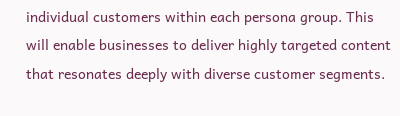individual customers within each persona group. This will enable businesses to deliver highly targeted content that resonates deeply with diverse customer segments.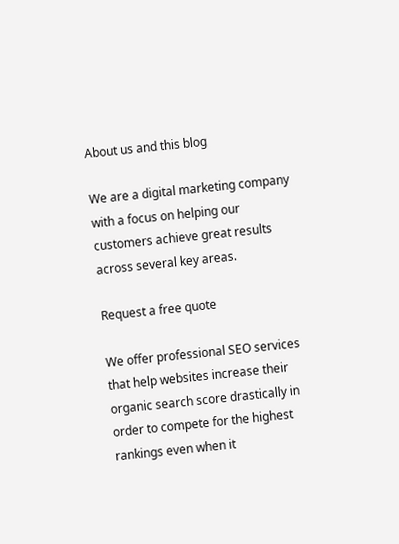About us and this blog

We are a digital marketing company with a focus on helping our customers achieve great results across several key areas.

Request a free quote

We offer professional SEO services that help websites increase their organic search score drastically in order to compete for the highest rankings even when it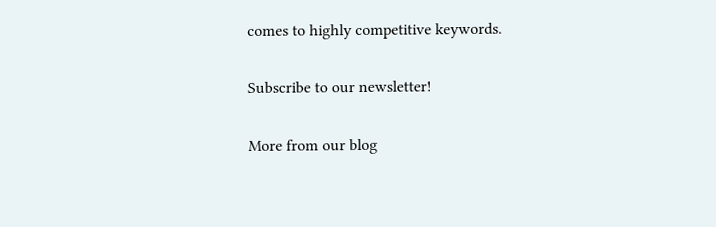comes to highly competitive keywords.

Subscribe to our newsletter!

More from our blog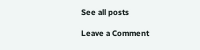See all posts

Leave a Comment